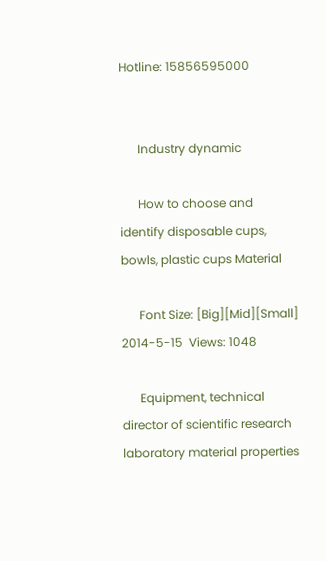Hotline: 15856595000


      Industry dynamic

      How to choose and identify disposable cups, bowls, plastic cups Material

      Font Size: [Big][Mid][Small] 2014-5-15  Views: 1048

      Equipment, technical director of scientific research laboratory material properties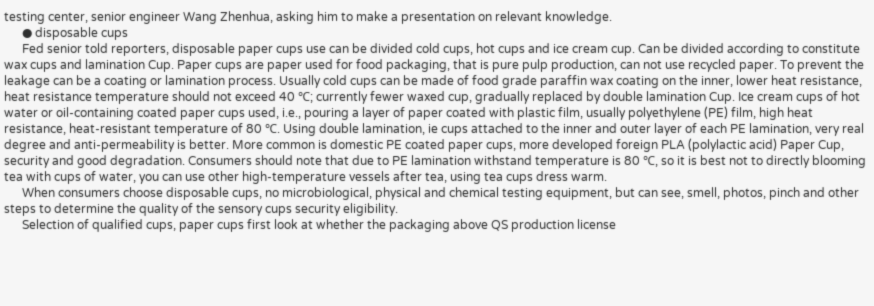testing center, senior engineer Wang Zhenhua, asking him to make a presentation on relevant knowledge.
      ● disposable cups
      Fed senior told reporters, disposable paper cups use can be divided cold cups, hot cups and ice cream cup. Can be divided according to constitute wax cups and lamination Cup. Paper cups are paper used for food packaging, that is pure pulp production, can not use recycled paper. To prevent the leakage can be a coating or lamination process. Usually cold cups can be made of food grade paraffin wax coating on the inner, lower heat resistance, heat resistance temperature should not exceed 40 ℃; currently fewer waxed cup, gradually replaced by double lamination Cup. Ice cream cups of hot water or oil-containing coated paper cups used, i.e., pouring a layer of paper coated with plastic film, usually polyethylene (PE) film, high heat resistance, heat-resistant temperature of 80 ℃. Using double lamination, ie cups attached to the inner and outer layer of each PE lamination, very real degree and anti-permeability is better. More common is domestic PE coated paper cups, more developed foreign PLA (polylactic acid) Paper Cup, security and good degradation. Consumers should note that due to PE lamination withstand temperature is 80 ℃, so it is best not to directly blooming tea with cups of water, you can use other high-temperature vessels after tea, using tea cups dress warm.
      When consumers choose disposable cups, no microbiological, physical and chemical testing equipment, but can see, smell, photos, pinch and other steps to determine the quality of the sensory cups security eligibility.
      Selection of qualified cups, paper cups first look at whether the packaging above QS production license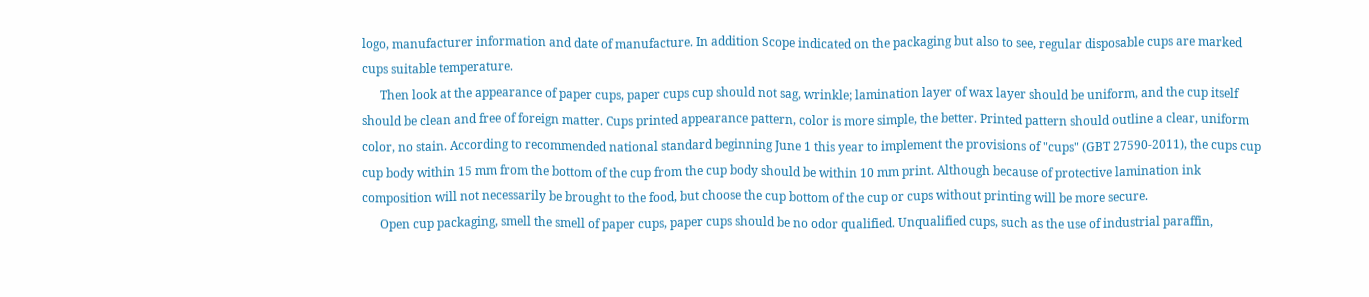logo, manufacturer information and date of manufacture. In addition Scope indicated on the packaging but also to see, regular disposable cups are marked cups suitable temperature.
      Then look at the appearance of paper cups, paper cups cup should not sag, wrinkle; lamination layer of wax layer should be uniform, and the cup itself should be clean and free of foreign matter. Cups printed appearance pattern, color is more simple, the better. Printed pattern should outline a clear, uniform color, no stain. According to recommended national standard beginning June 1 this year to implement the provisions of "cups" (GBT 27590-2011), the cups cup cup body within 15 mm from the bottom of the cup from the cup body should be within 10 mm print. Although because of protective lamination ink composition will not necessarily be brought to the food, but choose the cup bottom of the cup or cups without printing will be more secure.
      Open cup packaging, smell the smell of paper cups, paper cups should be no odor qualified. Unqualified cups, such as the use of industrial paraffin,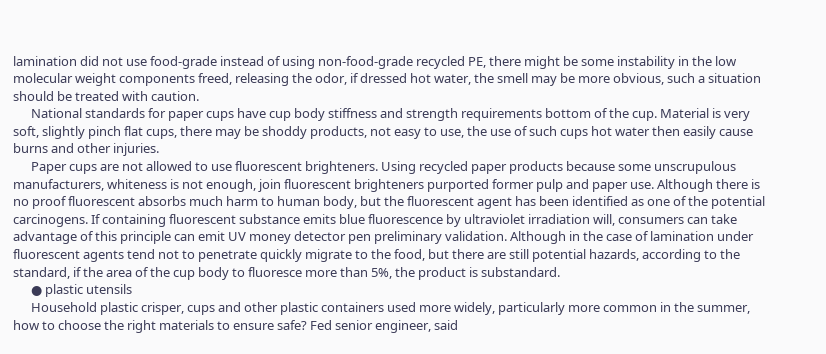lamination did not use food-grade instead of using non-food-grade recycled PE, there might be some instability in the low molecular weight components freed, releasing the odor, if dressed hot water, the smell may be more obvious, such a situation should be treated with caution.
      National standards for paper cups have cup body stiffness and strength requirements bottom of the cup. Material is very soft, slightly pinch flat cups, there may be shoddy products, not easy to use, the use of such cups hot water then easily cause burns and other injuries.
      Paper cups are not allowed to use fluorescent brighteners. Using recycled paper products because some unscrupulous manufacturers, whiteness is not enough, join fluorescent brighteners purported former pulp and paper use. Although there is no proof fluorescent absorbs much harm to human body, but the fluorescent agent has been identified as one of the potential carcinogens. If containing fluorescent substance emits blue fluorescence by ultraviolet irradiation will, consumers can take advantage of this principle can emit UV money detector pen preliminary validation. Although in the case of lamination under fluorescent agents tend not to penetrate quickly migrate to the food, but there are still potential hazards, according to the standard, if the area of the cup body to fluoresce more than 5%, the product is substandard.
      ● plastic utensils
      Household plastic crisper, cups and other plastic containers used more widely, particularly more common in the summer, how to choose the right materials to ensure safe? Fed senior engineer, said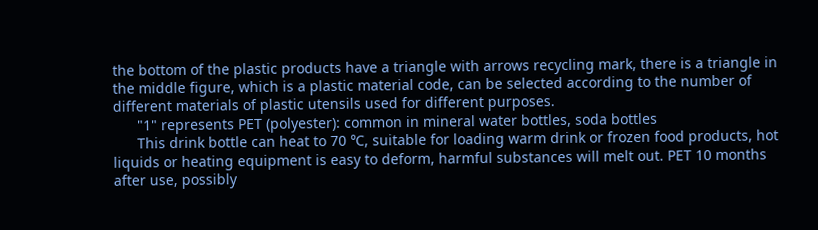the bottom of the plastic products have a triangle with arrows recycling mark, there is a triangle in the middle figure, which is a plastic material code, can be selected according to the number of different materials of plastic utensils used for different purposes.
      "1" represents PET (polyester): common in mineral water bottles, soda bottles
      This drink bottle can heat to 70 ℃, suitable for loading warm drink or frozen food products, hot liquids or heating equipment is easy to deform, harmful substances will melt out. PET 10 months after use, possibly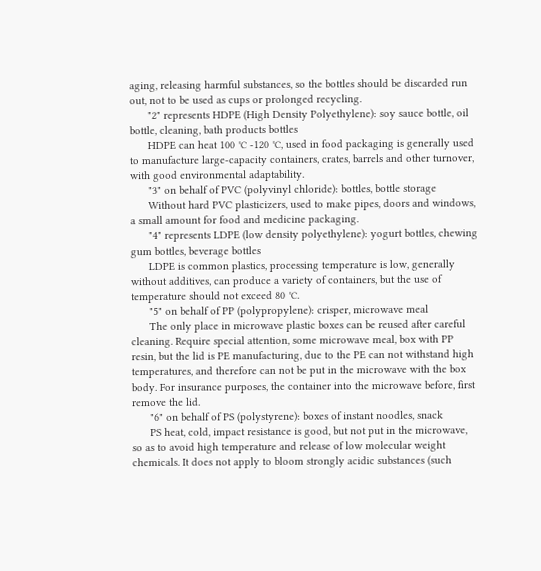aging, releasing harmful substances, so the bottles should be discarded run out, not to be used as cups or prolonged recycling.
      "2" represents HDPE (High Density Polyethylene): soy sauce bottle, oil bottle, cleaning, bath products bottles
      HDPE can heat 100 ℃ -120 ℃, used in food packaging is generally used to manufacture large-capacity containers, crates, barrels and other turnover, with good environmental adaptability.
      "3" on behalf of PVC (polyvinyl chloride): bottles, bottle storage
      Without hard PVC plasticizers, used to make pipes, doors and windows, a small amount for food and medicine packaging.
      "4" represents LDPE (low density polyethylene): yogurt bottles, chewing gum bottles, beverage bottles
      LDPE is common plastics, processing temperature is low, generally without additives, can produce a variety of containers, but the use of temperature should not exceed 80 ℃.
      "5" on behalf of PP (polypropylene): crisper, microwave meal
      The only place in microwave plastic boxes can be reused after careful cleaning. Require special attention, some microwave meal, box with PP resin, but the lid is PE manufacturing, due to the PE can not withstand high temperatures, and therefore can not be put in the microwave with the box body. For insurance purposes, the container into the microwave before, first remove the lid.
      "6" on behalf of PS (polystyrene): boxes of instant noodles, snack
      PS heat, cold, impact resistance is good, but not put in the microwave, so as to avoid high temperature and release of low molecular weight chemicals. It does not apply to bloom strongly acidic substances (such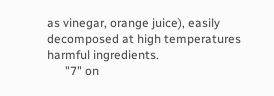as vinegar, orange juice), easily decomposed at high temperatures harmful ingredients.
      "7" on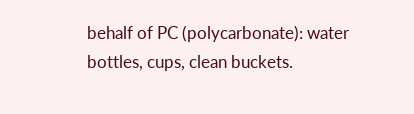behalf of PC (polycarbonate): water bottles, cups, clean buckets.